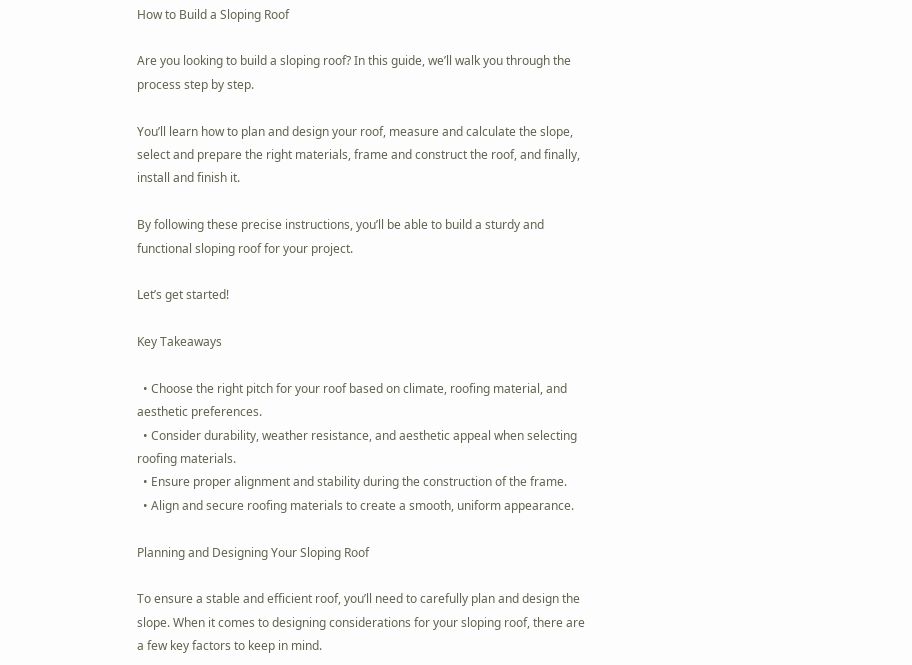How to Build a Sloping Roof

Are you looking to build a sloping roof? In this guide, we’ll walk you through the process step by step.

You’ll learn how to plan and design your roof, measure and calculate the slope, select and prepare the right materials, frame and construct the roof, and finally, install and finish it.

By following these precise instructions, you’ll be able to build a sturdy and functional sloping roof for your project.

Let’s get started!

Key Takeaways

  • Choose the right pitch for your roof based on climate, roofing material, and aesthetic preferences.
  • Consider durability, weather resistance, and aesthetic appeal when selecting roofing materials.
  • Ensure proper alignment and stability during the construction of the frame.
  • Align and secure roofing materials to create a smooth, uniform appearance.

Planning and Designing Your Sloping Roof

To ensure a stable and efficient roof, you’ll need to carefully plan and design the slope. When it comes to designing considerations for your sloping roof, there are a few key factors to keep in mind.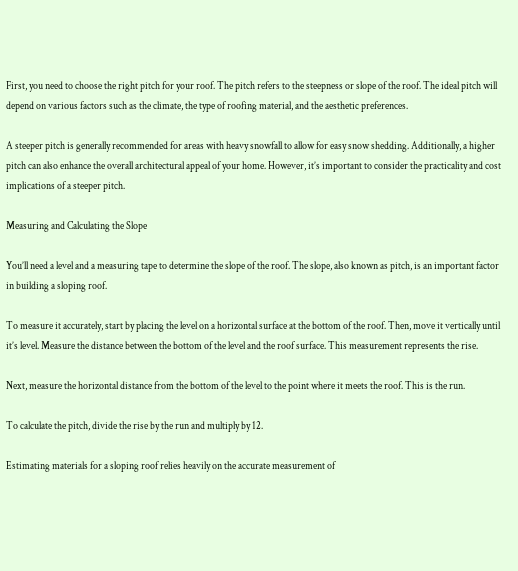First, you need to choose the right pitch for your roof. The pitch refers to the steepness or slope of the roof. The ideal pitch will depend on various factors such as the climate, the type of roofing material, and the aesthetic preferences.

A steeper pitch is generally recommended for areas with heavy snowfall to allow for easy snow shedding. Additionally, a higher pitch can also enhance the overall architectural appeal of your home. However, it’s important to consider the practicality and cost implications of a steeper pitch.

Measuring and Calculating the Slope

You’ll need a level and a measuring tape to determine the slope of the roof. The slope, also known as pitch, is an important factor in building a sloping roof.

To measure it accurately, start by placing the level on a horizontal surface at the bottom of the roof. Then, move it vertically until it’s level. Measure the distance between the bottom of the level and the roof surface. This measurement represents the rise.

Next, measure the horizontal distance from the bottom of the level to the point where it meets the roof. This is the run.

To calculate the pitch, divide the rise by the run and multiply by 12.

Estimating materials for a sloping roof relies heavily on the accurate measurement of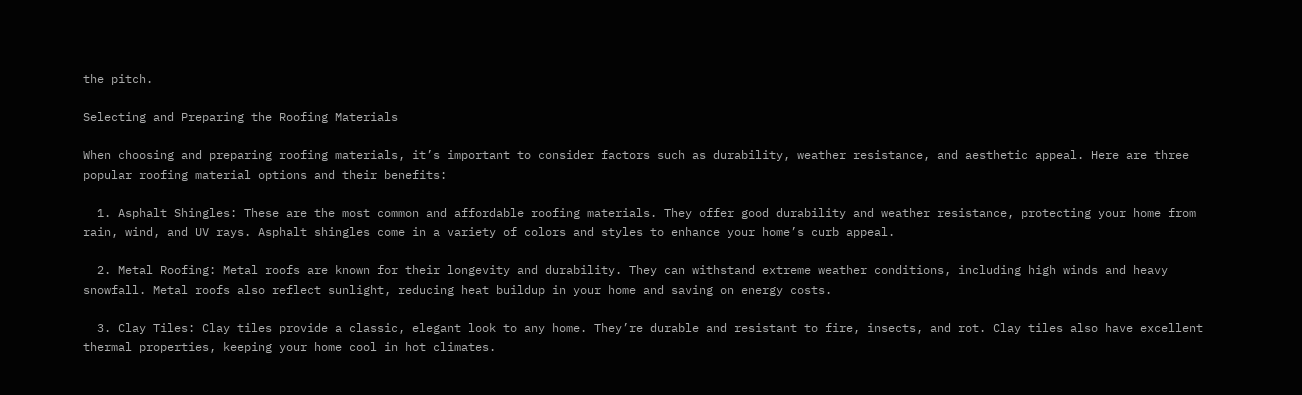the pitch.

Selecting and Preparing the Roofing Materials

When choosing and preparing roofing materials, it’s important to consider factors such as durability, weather resistance, and aesthetic appeal. Here are three popular roofing material options and their benefits:

  1. Asphalt Shingles: These are the most common and affordable roofing materials. They offer good durability and weather resistance, protecting your home from rain, wind, and UV rays. Asphalt shingles come in a variety of colors and styles to enhance your home’s curb appeal.

  2. Metal Roofing: Metal roofs are known for their longevity and durability. They can withstand extreme weather conditions, including high winds and heavy snowfall. Metal roofs also reflect sunlight, reducing heat buildup in your home and saving on energy costs.

  3. Clay Tiles: Clay tiles provide a classic, elegant look to any home. They’re durable and resistant to fire, insects, and rot. Clay tiles also have excellent thermal properties, keeping your home cool in hot climates.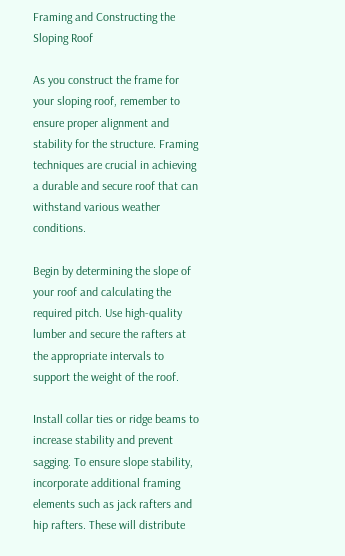Framing and Constructing the Sloping Roof

As you construct the frame for your sloping roof, remember to ensure proper alignment and stability for the structure. Framing techniques are crucial in achieving a durable and secure roof that can withstand various weather conditions.

Begin by determining the slope of your roof and calculating the required pitch. Use high-quality lumber and secure the rafters at the appropriate intervals to support the weight of the roof.

Install collar ties or ridge beams to increase stability and prevent sagging. To ensure slope stability, incorporate additional framing elements such as jack rafters and hip rafters. These will distribute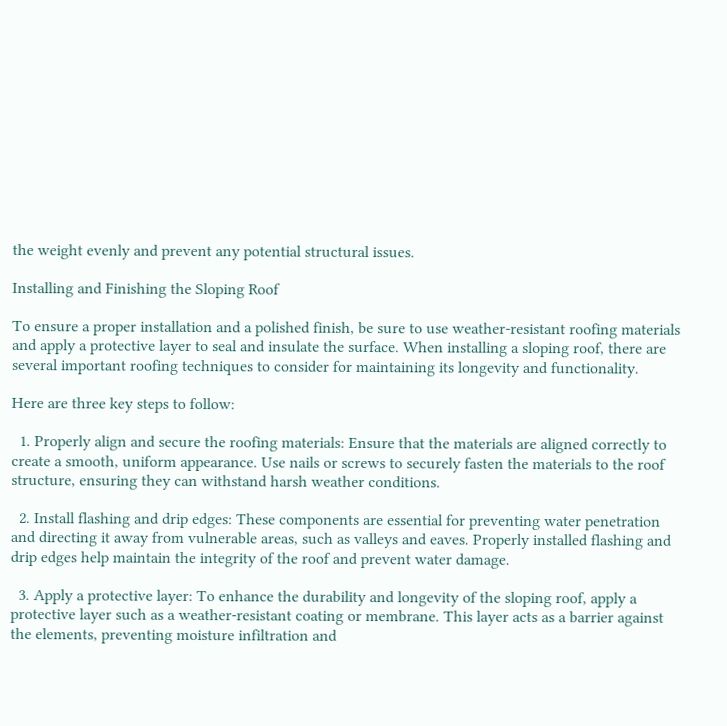the weight evenly and prevent any potential structural issues.

Installing and Finishing the Sloping Roof

To ensure a proper installation and a polished finish, be sure to use weather-resistant roofing materials and apply a protective layer to seal and insulate the surface. When installing a sloping roof, there are several important roofing techniques to consider for maintaining its longevity and functionality.

Here are three key steps to follow:

  1. Properly align and secure the roofing materials: Ensure that the materials are aligned correctly to create a smooth, uniform appearance. Use nails or screws to securely fasten the materials to the roof structure, ensuring they can withstand harsh weather conditions.

  2. Install flashing and drip edges: These components are essential for preventing water penetration and directing it away from vulnerable areas, such as valleys and eaves. Properly installed flashing and drip edges help maintain the integrity of the roof and prevent water damage.

  3. Apply a protective layer: To enhance the durability and longevity of the sloping roof, apply a protective layer such as a weather-resistant coating or membrane. This layer acts as a barrier against the elements, preventing moisture infiltration and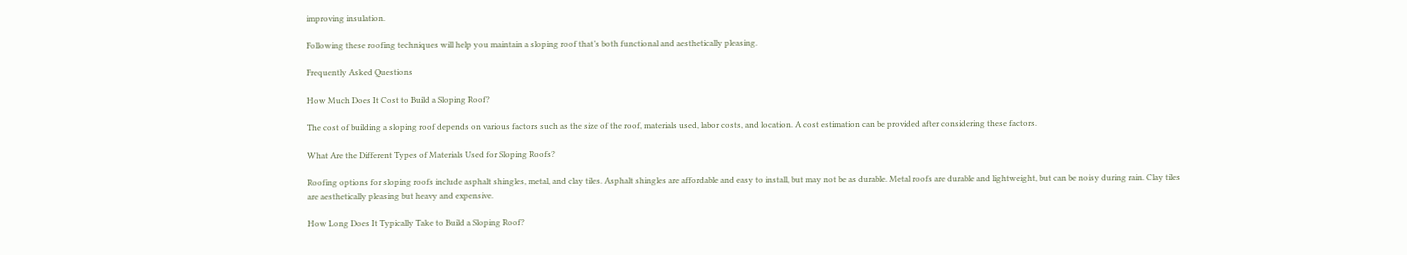improving insulation.

Following these roofing techniques will help you maintain a sloping roof that’s both functional and aesthetically pleasing.

Frequently Asked Questions

How Much Does It Cost to Build a Sloping Roof?

The cost of building a sloping roof depends on various factors such as the size of the roof, materials used, labor costs, and location. A cost estimation can be provided after considering these factors.

What Are the Different Types of Materials Used for Sloping Roofs?

Roofing options for sloping roofs include asphalt shingles, metal, and clay tiles. Asphalt shingles are affordable and easy to install, but may not be as durable. Metal roofs are durable and lightweight, but can be noisy during rain. Clay tiles are aesthetically pleasing but heavy and expensive.

How Long Does It Typically Take to Build a Sloping Roof?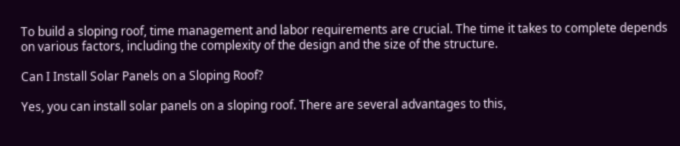To build a sloping roof, time management and labor requirements are crucial. The time it takes to complete depends on various factors, including the complexity of the design and the size of the structure.

Can I Install Solar Panels on a Sloping Roof?

Yes, you can install solar panels on a sloping roof. There are several advantages to this,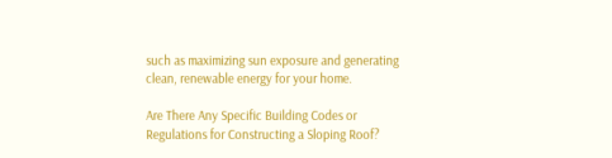such as maximizing sun exposure and generating clean, renewable energy for your home.

Are There Any Specific Building Codes or Regulations for Constructing a Sloping Roof?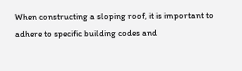When constructing a sloping roof, it is important to adhere to specific building codes and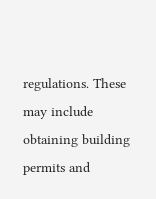regulations. These may include obtaining building permits and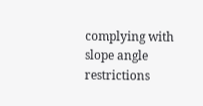complying with slope angle restrictions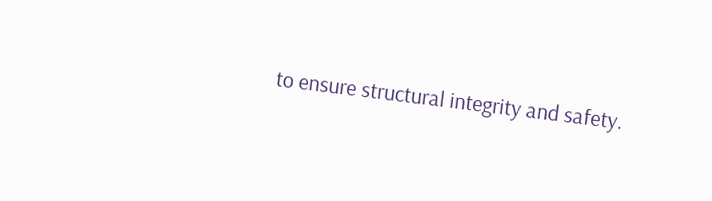to ensure structural integrity and safety.